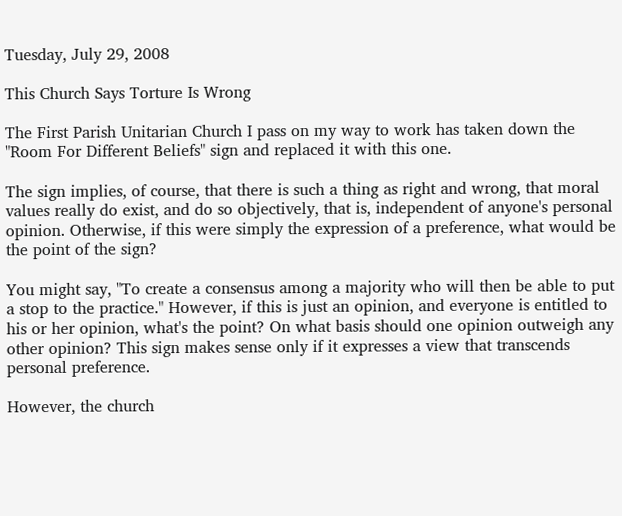Tuesday, July 29, 2008

This Church Says Torture Is Wrong

The First Parish Unitarian Church I pass on my way to work has taken down the "Room For Different Beliefs" sign and replaced it with this one.

The sign implies, of course, that there is such a thing as right and wrong, that moral values really do exist, and do so objectively, that is, independent of anyone's personal opinion. Otherwise, if this were simply the expression of a preference, what would be the point of the sign?

You might say, "To create a consensus among a majority who will then be able to put a stop to the practice." However, if this is just an opinion, and everyone is entitled to his or her opinion, what's the point? On what basis should one opinion outweigh any other opinion? This sign makes sense only if it expresses a view that transcends personal preference.

However, the church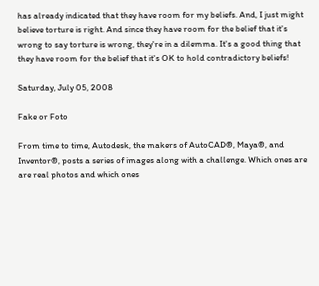has already indicated that they have room for my beliefs. And, I just might believe torture is right. And since they have room for the belief that it's wrong to say torture is wrong, they're in a dilemma. It's a good thing that they have room for the belief that it's OK to hold contradictory beliefs!

Saturday, July 05, 2008

Fake or Foto

From time to time, Autodesk, the makers of AutoCAD®, Maya®, and Inventor®, posts a series of images along with a challenge. Which ones are are real photos and which ones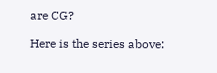are CG?

Here is the series above: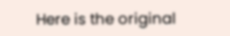Here is the original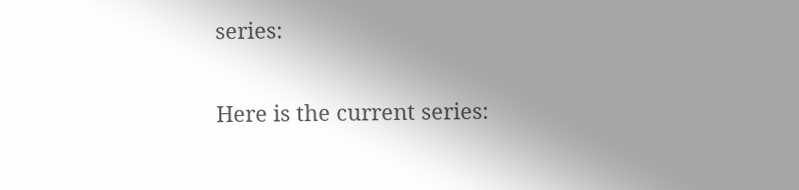series:

Here is the current series: